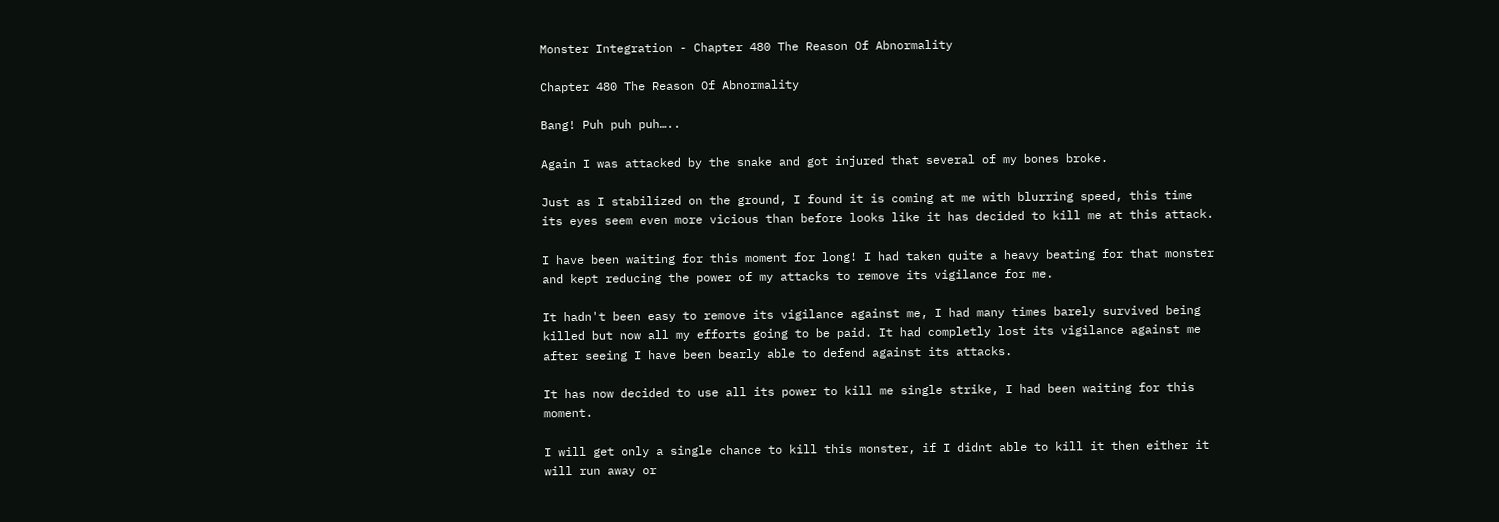Monster Integration - Chapter 480 The Reason Of Abnormality

Chapter 480 The Reason Of Abnormality

Bang! Puh puh puh…..

Again I was attacked by the snake and got injured that several of my bones broke.

Just as I stabilized on the ground, I found it is coming at me with blurring speed, this time its eyes seem even more vicious than before looks like it has decided to kill me at this attack.

I have been waiting for this moment for long! I had taken quite a heavy beating for that monster and kept reducing the power of my attacks to remove its vigilance for me.

It hadn't been easy to remove its vigilance against me, I had many times barely survived being killed but now all my efforts going to be paid. It had completly lost its vigilance against me after seeing I have been bearly able to defend against its attacks.

It has now decided to use all its power to kill me single strike, I had been waiting for this moment.

I will get only a single chance to kill this monster, if I didnt able to kill it then either it will run away or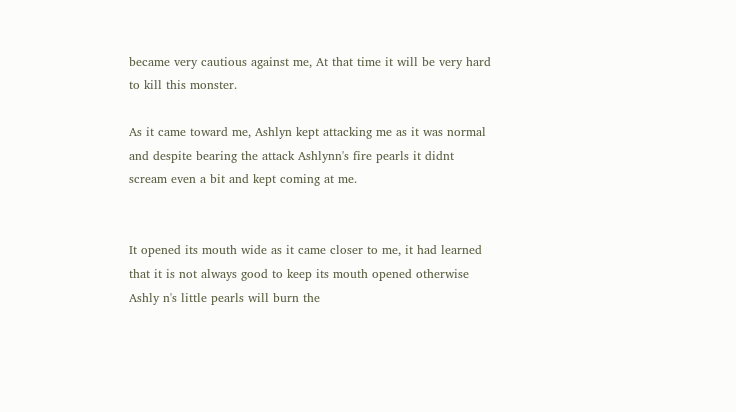became very cautious against me, At that time it will be very hard to kill this monster.

As it came toward me, Ashlyn kept attacking me as it was normal and despite bearing the attack Ashlynn's fire pearls it didnt scream even a bit and kept coming at me.


It opened its mouth wide as it came closer to me, it had learned that it is not always good to keep its mouth opened otherwise Ashly n's little pearls will burn the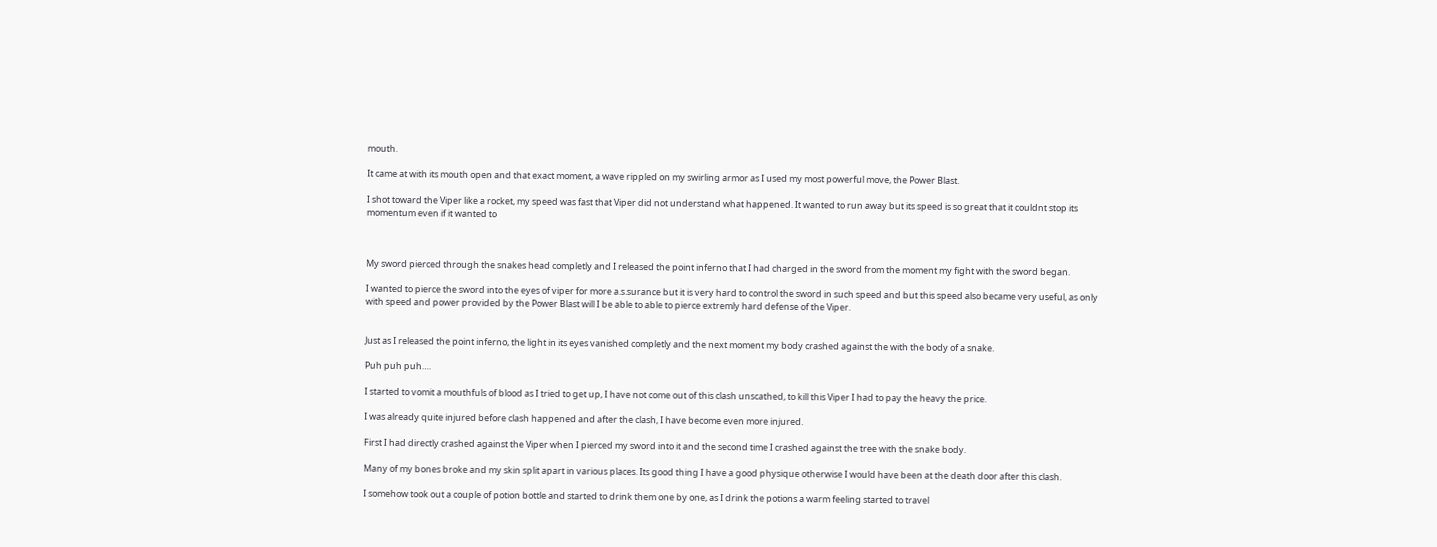mouth.

It came at with its mouth open and that exact moment, a wave rippled on my swirling armor as I used my most powerful move, the Power Blast.

I shot toward the Viper like a rocket, my speed was fast that Viper did not understand what happened. It wanted to run away but its speed is so great that it couldnt stop its momentum even if it wanted to



My sword pierced through the snakes head completly and I released the point inferno that I had charged in the sword from the moment my fight with the sword began.

I wanted to pierce the sword into the eyes of viper for more a.s.surance but it is very hard to control the sword in such speed and but this speed also became very useful, as only with speed and power provided by the Power Blast will I be able to able to pierce extremly hard defense of the Viper.


Just as I released the point inferno, the light in its eyes vanished completly and the next moment my body crashed against the with the body of a snake.

Puh puh puh….

I started to vomit a mouthfuls of blood as I tried to get up, I have not come out of this clash unscathed, to kill this Viper I had to pay the heavy the price.

I was already quite injured before clash happened and after the clash, I have become even more injured.

First I had directly crashed against the Viper when I pierced my sword into it and the second time I crashed against the tree with the snake body.

Many of my bones broke and my skin split apart in various places. Its good thing I have a good physique otherwise I would have been at the death door after this clash.

I somehow took out a couple of potion bottle and started to drink them one by one, as I drink the potions a warm feeling started to travel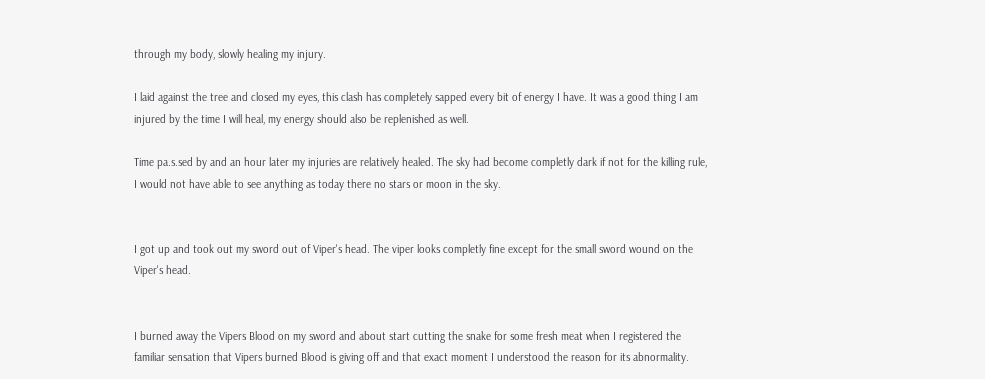through my body, slowly healing my injury.

I laid against the tree and closed my eyes, this clash has completely sapped every bit of energy I have. It was a good thing I am injured by the time I will heal, my energy should also be replenished as well.

Time pa.s.sed by and an hour later my injuries are relatively healed. The sky had become completly dark if not for the killing rule, I would not have able to see anything as today there no stars or moon in the sky.


I got up and took out my sword out of Viper's head. The viper looks completly fine except for the small sword wound on the Viper's head.


I burned away the Vipers Blood on my sword and about start cutting the snake for some fresh meat when I registered the familiar sensation that Vipers burned Blood is giving off and that exact moment I understood the reason for its abnormality.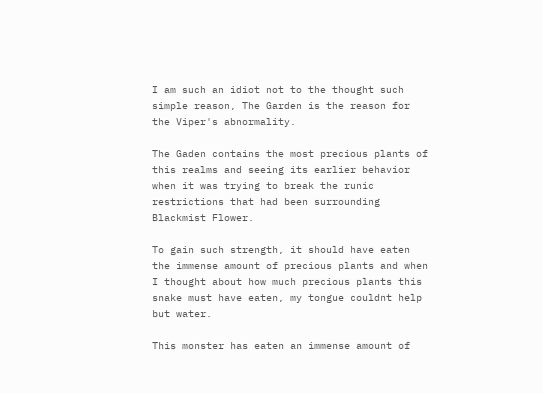I am such an idiot not to the thought such simple reason, The Garden is the reason for the Viper's abnormality.

The Gaden contains the most precious plants of this realms and seeing its earlier behavior when it was trying to break the runic restrictions that had been surrounding Blackmist Flower.

To gain such strength, it should have eaten the immense amount of precious plants and when I thought about how much precious plants this snake must have eaten, my tongue couldnt help but water.

This monster has eaten an immense amount of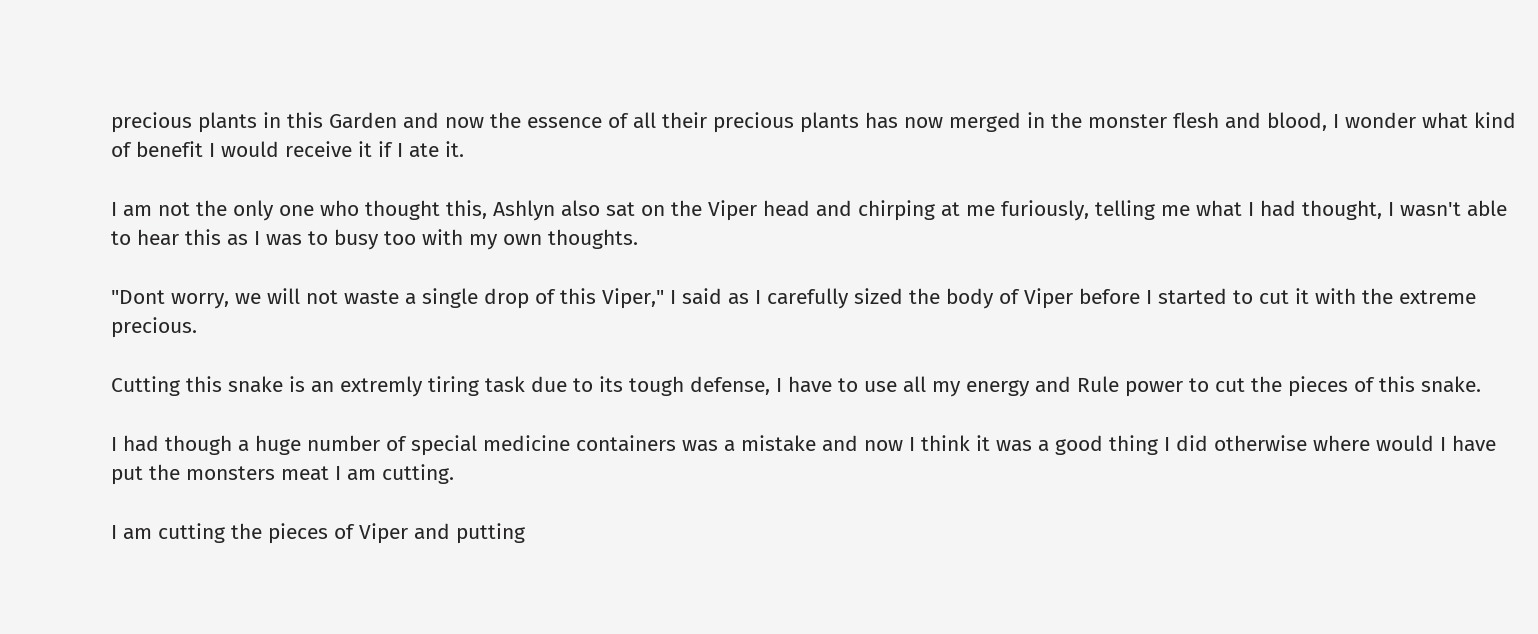precious plants in this Garden and now the essence of all their precious plants has now merged in the monster flesh and blood, I wonder what kind of benefit I would receive it if I ate it.

I am not the only one who thought this, Ashlyn also sat on the Viper head and chirping at me furiously, telling me what I had thought, I wasn't able to hear this as I was to busy too with my own thoughts.

"Dont worry, we will not waste a single drop of this Viper," I said as I carefully sized the body of Viper before I started to cut it with the extreme precious.

Cutting this snake is an extremly tiring task due to its tough defense, I have to use all my energy and Rule power to cut the pieces of this snake.

I had though a huge number of special medicine containers was a mistake and now I think it was a good thing I did otherwise where would I have put the monsters meat I am cutting.

I am cutting the pieces of Viper and putting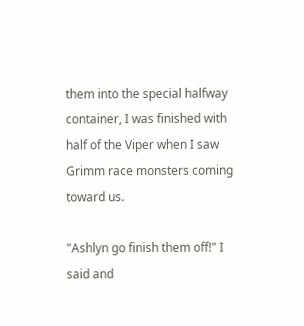them into the special halfway container, I was finished with half of the Viper when I saw Grimm race monsters coming toward us.

"Ashlyn go finish them off!" I said and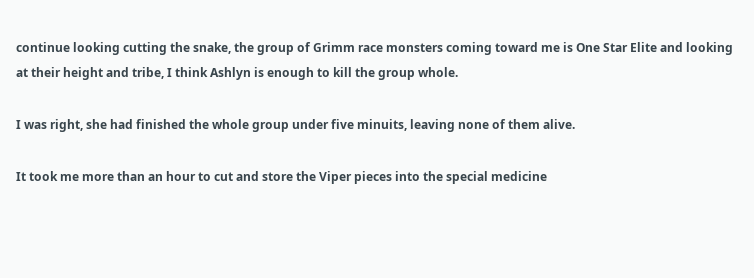continue looking cutting the snake, the group of Grimm race monsters coming toward me is One Star Elite and looking at their height and tribe, I think Ashlyn is enough to kill the group whole.

I was right, she had finished the whole group under five minuits, leaving none of them alive.

It took me more than an hour to cut and store the Viper pieces into the special medicine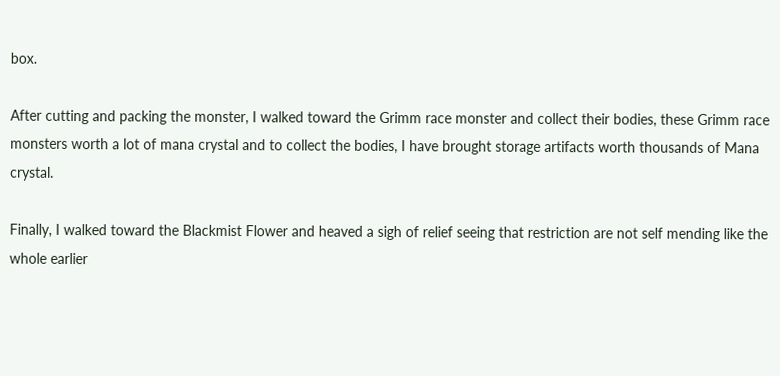box.

After cutting and packing the monster, I walked toward the Grimm race monster and collect their bodies, these Grimm race monsters worth a lot of mana crystal and to collect the bodies, I have brought storage artifacts worth thousands of Mana crystal.

Finally, I walked toward the Blackmist Flower and heaved a sigh of relief seeing that restriction are not self mending like the whole earlier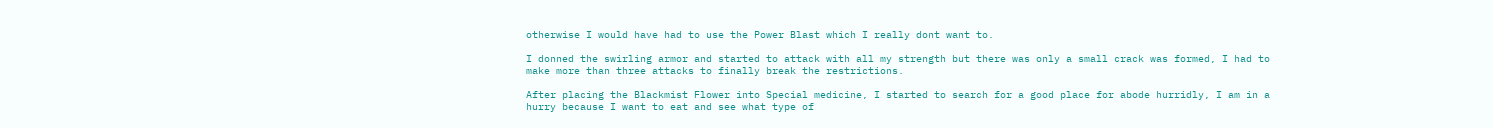otherwise I would have had to use the Power Blast which I really dont want to.

I donned the swirling armor and started to attack with all my strength but there was only a small crack was formed, I had to make more than three attacks to finally break the restrictions.

After placing the Blackmist Flower into Special medicine, I started to search for a good place for abode hurridly, I am in a hurry because I want to eat and see what type of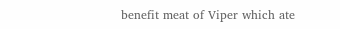benefit meat of Viper which ate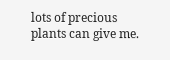lots of precious plants can give me.